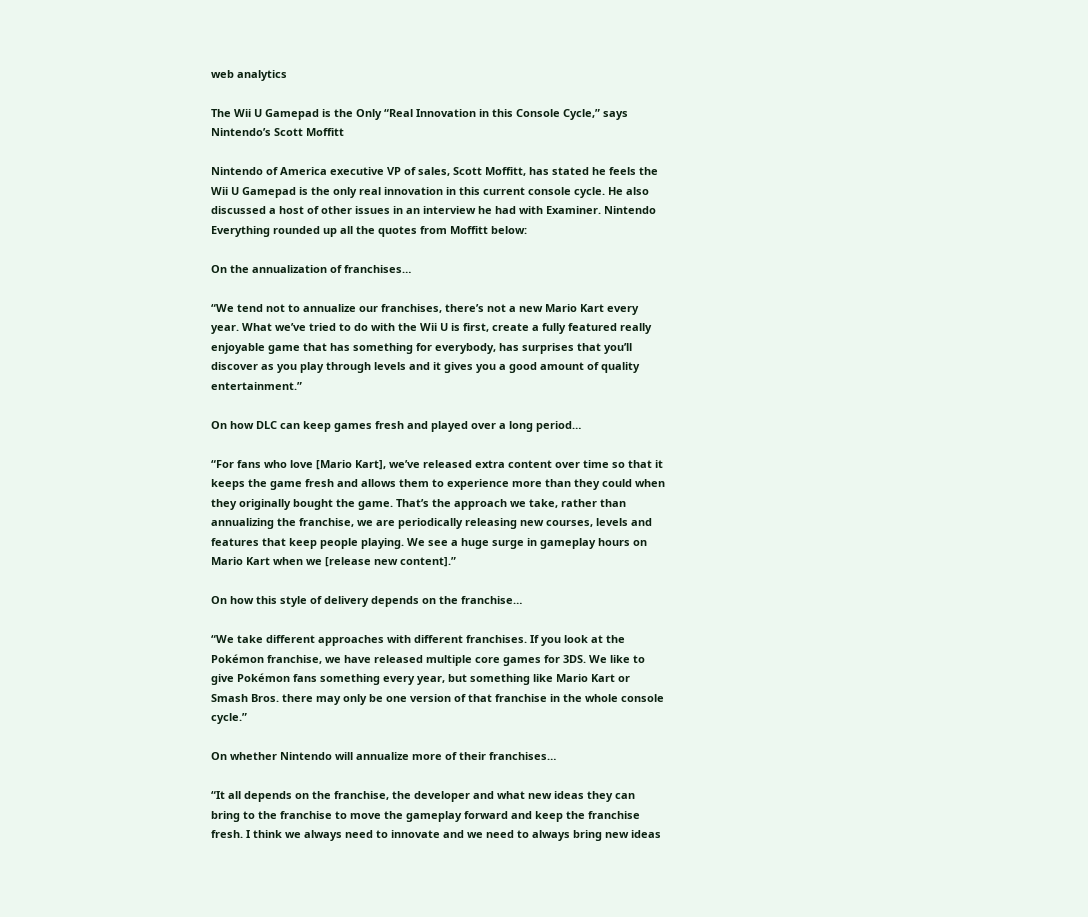web analytics

The Wii U Gamepad is the Only “Real Innovation in this Console Cycle,” says Nintendo’s Scott Moffitt

Nintendo of America executive VP of sales, Scott Moffitt, has stated he feels the Wii U Gamepad is the only real innovation in this current console cycle. He also discussed a host of other issues in an interview he had with Examiner. Nintendo Everything rounded up all the quotes from Moffitt below:

On the annualization of franchises…

“We tend not to annualize our franchises, there’s not a new Mario Kart every year. What we’ve tried to do with the Wii U is first, create a fully featured really enjoyable game that has something for everybody, has surprises that you’ll discover as you play through levels and it gives you a good amount of quality entertainment.”

On how DLC can keep games fresh and played over a long period…

“For fans who love [Mario Kart], we’ve released extra content over time so that it keeps the game fresh and allows them to experience more than they could when they originally bought the game. That’s the approach we take, rather than annualizing the franchise, we are periodically releasing new courses, levels and features that keep people playing. We see a huge surge in gameplay hours on Mario Kart when we [release new content].”

On how this style of delivery depends on the franchise…

“We take different approaches with different franchises. If you look at the Pokémon franchise, we have released multiple core games for 3DS. We like to give Pokémon fans something every year, but something like Mario Kart or Smash Bros. there may only be one version of that franchise in the whole console cycle.”

On whether Nintendo will annualize more of their franchises…

“It all depends on the franchise, the developer and what new ideas they can bring to the franchise to move the gameplay forward and keep the franchise fresh. I think we always need to innovate and we need to always bring new ideas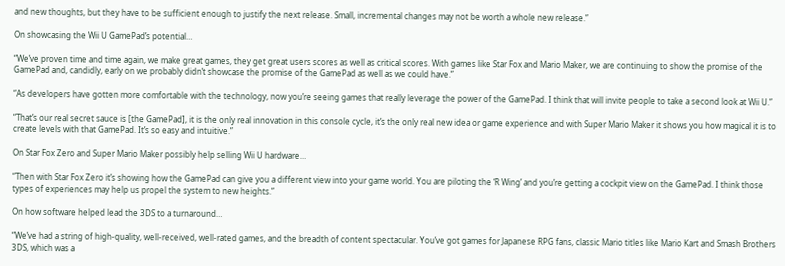and new thoughts, but they have to be sufficient enough to justify the next release. Small, incremental changes may not be worth a whole new release.”

On showcasing the Wii U GamePad’s potential…

“We’ve proven time and time again, we make great games, they get great users scores as well as critical scores. With games like Star Fox and Mario Maker, we are continuing to show the promise of the GamePad and, candidly, early on we probably didn’t showcase the promise of the GamePad as well as we could have.”

“As developers have gotten more comfortable with the technology, now you’re seeing games that really leverage the power of the GamePad. I think that will invite people to take a second look at Wii U.”

“That’s our real secret sauce is [the GamePad], it is the only real innovation in this console cycle, it’s the only real new idea or game experience and with Super Mario Maker it shows you how magical it is to create levels with that GamePad. It’s so easy and intuitive.”

On Star Fox Zero and Super Mario Maker possibly help selling Wii U hardware…

“Then with Star Fox Zero it’s showing how the GamePad can give you a different view into your game world. You are piloting the ‘R Wing’ and you’re getting a cockpit view on the GamePad. I think those types of experiences may help us propel the system to new heights.”

On how software helped lead the 3DS to a turnaround…

“We’ve had a string of high-quality, well-received, well-rated games, and the breadth of content spectacular. You’ve got games for Japanese RPG fans, classic Mario titles like Mario Kart and Smash Brothers 3DS, which was a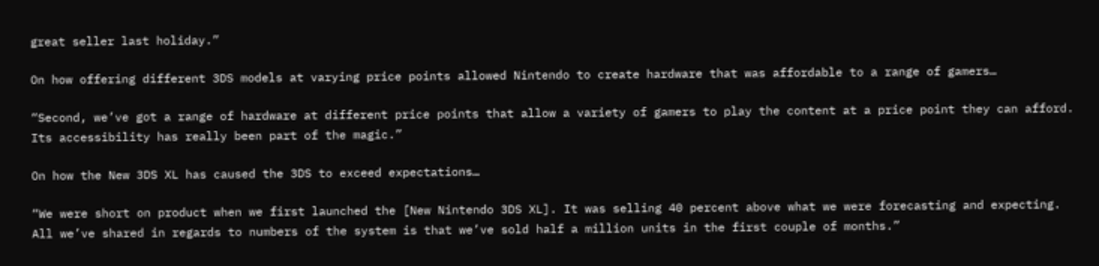great seller last holiday.”

On how offering different 3DS models at varying price points allowed Nintendo to create hardware that was affordable to a range of gamers…

“Second, we’ve got a range of hardware at different price points that allow a variety of gamers to play the content at a price point they can afford. Its accessibility has really been part of the magic.”

On how the New 3DS XL has caused the 3DS to exceed expectations…

“We were short on product when we first launched the [New Nintendo 3DS XL]. It was selling 40 percent above what we were forecasting and expecting. All we’ve shared in regards to numbers of the system is that we’ve sold half a million units in the first couple of months.”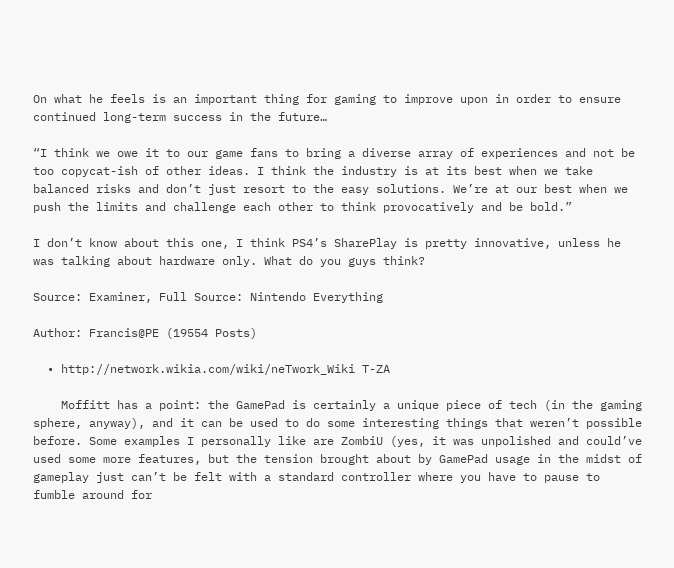On what he feels is an important thing for gaming to improve upon in order to ensure continued long-term success in the future…

“I think we owe it to our game fans to bring a diverse array of experiences and not be too copycat-ish of other ideas. I think the industry is at its best when we take balanced risks and don’t just resort to the easy solutions. We’re at our best when we push the limits and challenge each other to think provocatively and be bold.”

I don’t know about this one, I think PS4’s SharePlay is pretty innovative, unless he was talking about hardware only. What do you guys think?

Source: Examiner, Full Source: Nintendo Everything

Author: Francis@PE (19554 Posts)

  • http://network.wikia.com/wiki/neTwork_Wiki T-ZA

    Moffitt has a point: the GamePad is certainly a unique piece of tech (in the gaming sphere, anyway), and it can be used to do some interesting things that weren’t possible before. Some examples I personally like are ZombiU (yes, it was unpolished and could’ve used some more features, but the tension brought about by GamePad usage in the midst of gameplay just can’t be felt with a standard controller where you have to pause to fumble around for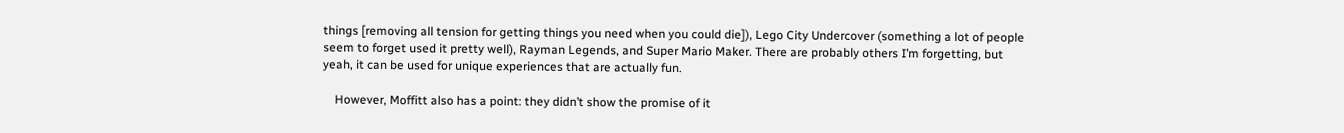things [removing all tension for getting things you need when you could die]), Lego City Undercover (something a lot of people seem to forget used it pretty well), Rayman Legends, and Super Mario Maker. There are probably others I’m forgetting, but yeah, it can be used for unique experiences that are actually fun.

    However, Moffitt also has a point: they didn’t show the promise of it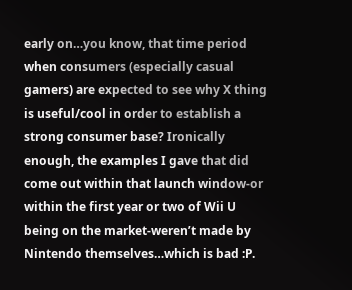early on…you know, that time period when consumers (especially casual gamers) are expected to see why X thing is useful/cool in order to establish a strong consumer base? Ironically enough, the examples I gave that did come out within that launch window-or within the first year or two of Wii U being on the market-weren’t made by Nintendo themselves…which is bad :P.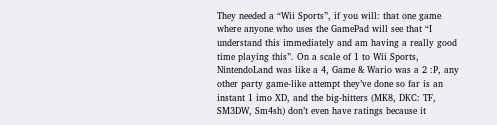They needed a “Wii Sports”, if you will: that one game where anyone who uses the GamePad will see that “I understand this immediately and am having a really good time playing this”. On a scale of 1 to Wii Sports, NintendoLand was like a 4, Game & Wario was a 2 :P, any other party game-like attempt they’ve done so far is an instant 1 imo XD, and the big-hitters (MK8, DKC: TF, SM3DW, Sm4sh) don’t even have ratings because it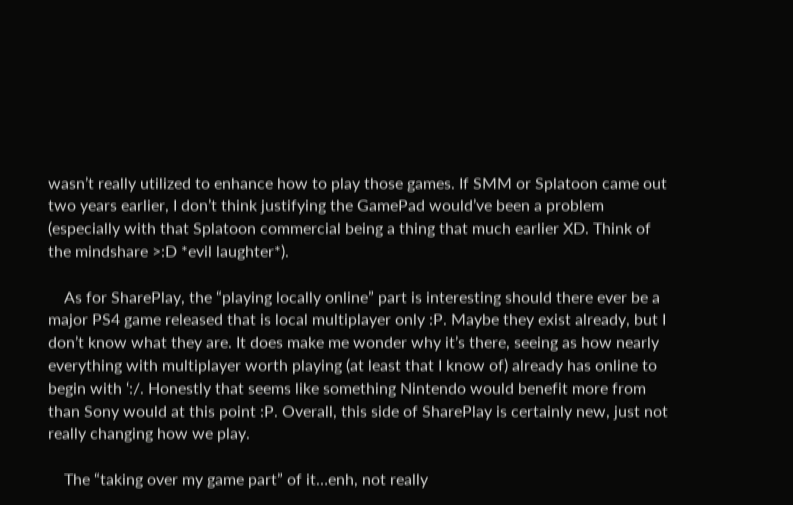wasn’t really utilized to enhance how to play those games. If SMM or Splatoon came out two years earlier, I don’t think justifying the GamePad would’ve been a problem (especially with that Splatoon commercial being a thing that much earlier XD. Think of the mindshare >:D *evil laughter*).

    As for SharePlay, the “playing locally online” part is interesting should there ever be a major PS4 game released that is local multiplayer only :P. Maybe they exist already, but I don’t know what they are. It does make me wonder why it’s there, seeing as how nearly everything with multiplayer worth playing (at least that I know of) already has online to begin with ‘:/. Honestly that seems like something Nintendo would benefit more from than Sony would at this point :P. Overall, this side of SharePlay is certainly new, just not really changing how we play.

    The “taking over my game part” of it…enh, not really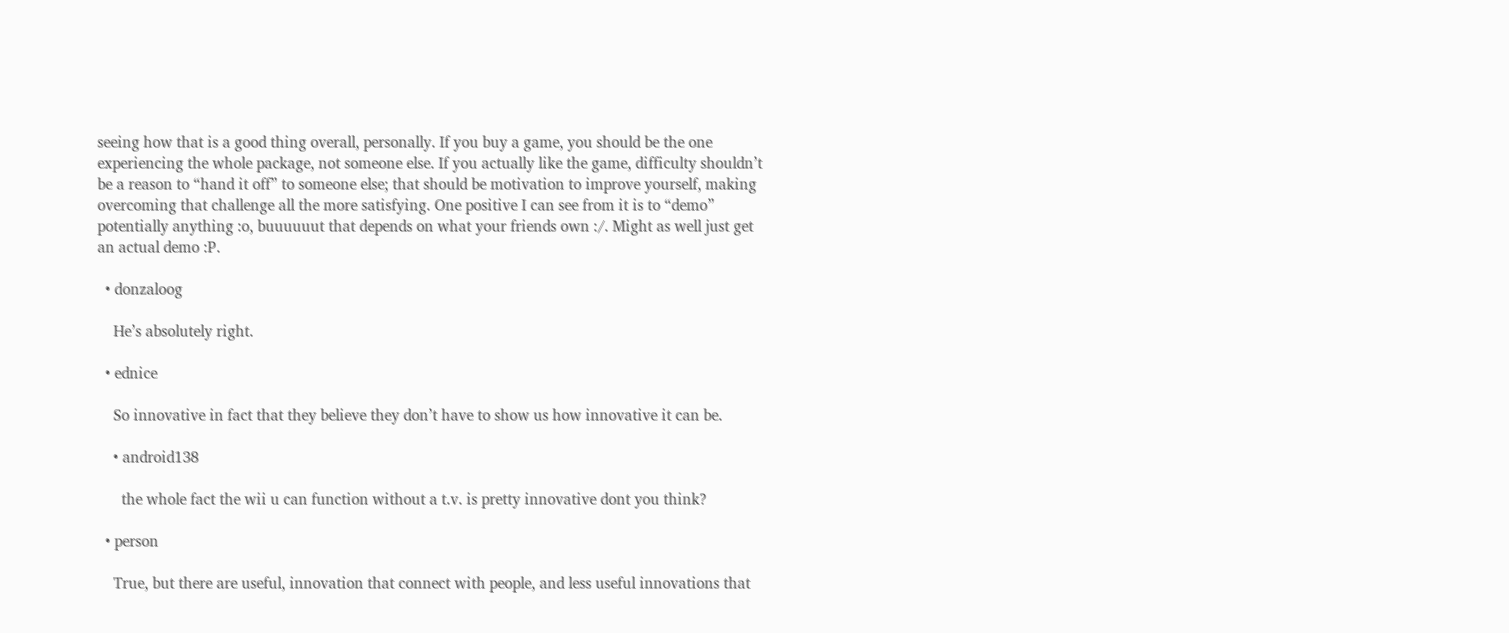seeing how that is a good thing overall, personally. If you buy a game, you should be the one experiencing the whole package, not someone else. If you actually like the game, difficulty shouldn’t be a reason to “hand it off” to someone else; that should be motivation to improve yourself, making overcoming that challenge all the more satisfying. One positive I can see from it is to “demo” potentially anything :o, buuuuuut that depends on what your friends own :/. Might as well just get an actual demo :P.

  • donzaloog

    He’s absolutely right.

  • ednice

    So innovative in fact that they believe they don’t have to show us how innovative it can be.

    • android138

      the whole fact the wii u can function without a t.v. is pretty innovative dont you think?

  • person

    True, but there are useful, innovation that connect with people, and less useful innovations that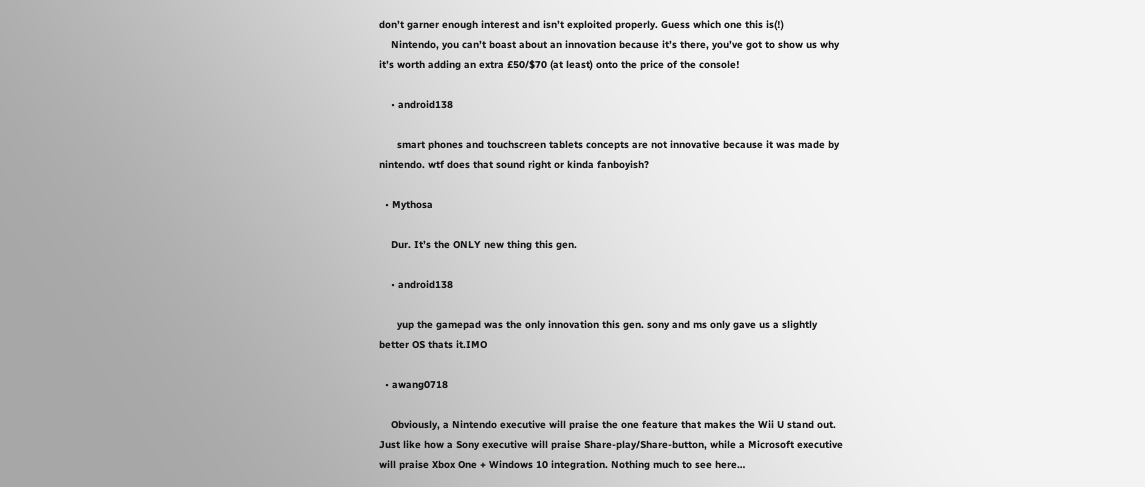don’t garner enough interest and isn’t exploited properly. Guess which one this is(!)
    Nintendo, you can’t boast about an innovation because it’s there, you’ve got to show us why it’s worth adding an extra £50/$70 (at least) onto the price of the console!

    • android138

      smart phones and touchscreen tablets concepts are not innovative because it was made by nintendo. wtf does that sound right or kinda fanboyish?

  • Mythosa

    Dur. It’s the ONLY new thing this gen.

    • android138

      yup the gamepad was the only innovation this gen. sony and ms only gave us a slightly better OS thats it.IMO

  • awang0718

    Obviously, a Nintendo executive will praise the one feature that makes the Wii U stand out. Just like how a Sony executive will praise Share-play/Share-button, while a Microsoft executive will praise Xbox One + Windows 10 integration. Nothing much to see here…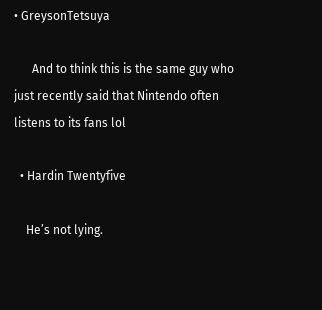• GreysonTetsuya

      And to think this is the same guy who just recently said that Nintendo often listens to its fans lol

  • Hardin Twentyfive

    He’s not lying.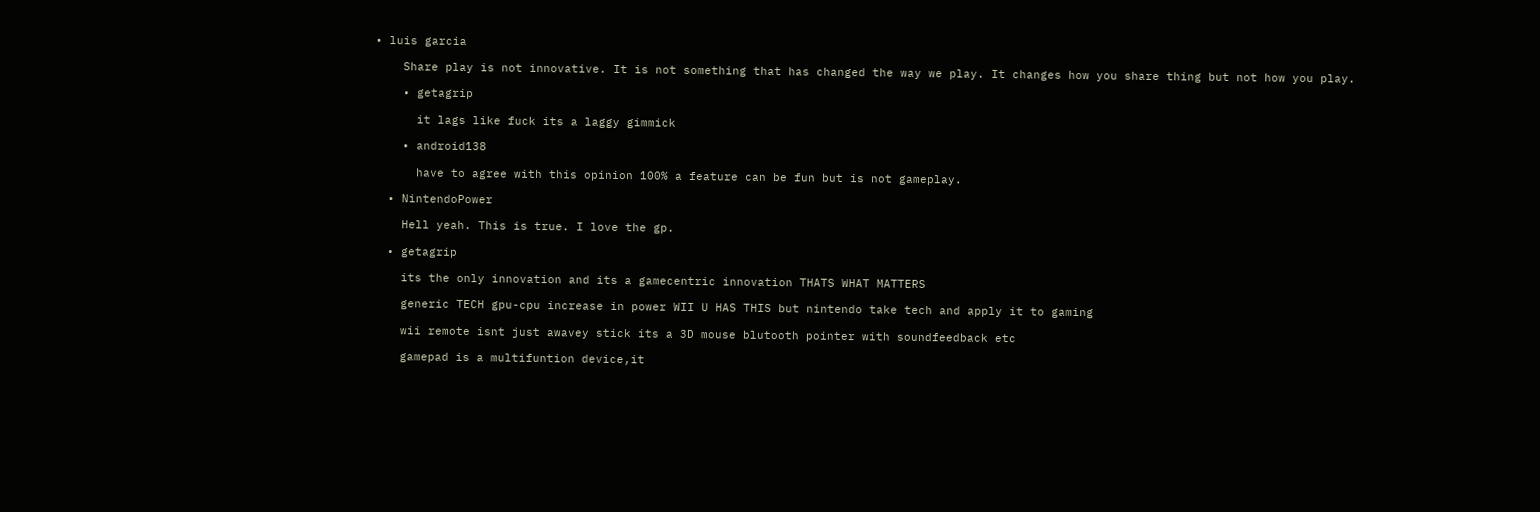• luis garcia

    Share play is not innovative. It is not something that has changed the way we play. It changes how you share thing but not how you play.

    • getagrip

      it lags like fuck its a laggy gimmick

    • android138

      have to agree with this opinion 100% a feature can be fun but is not gameplay.

  • NintendoPower

    Hell yeah. This is true. I love the gp.

  • getagrip

    its the only innovation and its a gamecentric innovation THATS WHAT MATTERS

    generic TECH gpu-cpu increase in power WII U HAS THIS but nintendo take tech and apply it to gaming

    wii remote isnt just awavey stick its a 3D mouse blutooth pointer with soundfeedback etc

    gamepad is a multifuntion device,it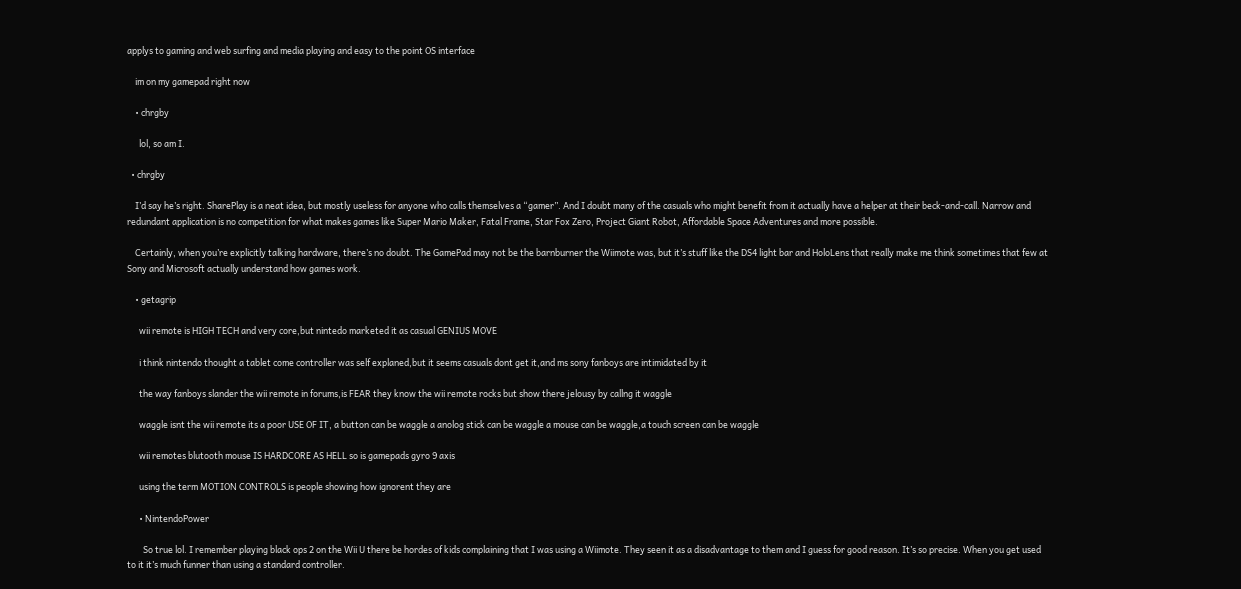applys to gaming and web surfing and media playing and easy to the point OS interface

    im on my gamepad right now

    • chrgby

      lol, so am I.

  • chrgby

    I’d say he’s right. SharePlay is a neat idea, but mostly useless for anyone who calls themselves a “gamer”. And I doubt many of the casuals who might benefit from it actually have a helper at their beck-and-call. Narrow and redundant application is no competition for what makes games like Super Mario Maker, Fatal Frame, Star Fox Zero, Project Giant Robot, Affordable Space Adventures and more possible.

    Certainly, when you’re explicitly talking hardware, there’s no doubt. The GamePad may not be the barnburner the Wiimote was, but it’s stuff like the DS4 light bar and HoloLens that really make me think sometimes that few at Sony and Microsoft actually understand how games work.

    • getagrip

      wii remote is HIGH TECH and very core,but nintedo marketed it as casual GENIUS MOVE

      i think nintendo thought a tablet come controller was self explaned,but it seems casuals dont get it,and ms sony fanboys are intimidated by it

      the way fanboys slander the wii remote in forums,is FEAR they know the wii remote rocks but show there jelousy by callng it waggle

      waggle isnt the wii remote its a poor USE OF IT, a button can be waggle a anolog stick can be waggle a mouse can be waggle,a touch screen can be waggle

      wii remotes blutooth mouse IS HARDCORE AS HELL so is gamepads gyro 9 axis

      using the term MOTION CONTROLS is people showing how ignorent they are

      • NintendoPower

        So true lol. I remember playing black ops 2 on the Wii U there be hordes of kids complaining that I was using a Wiimote. They seen it as a disadvantage to them and I guess for good reason. It’s so precise. When you get used to it it’s much funner than using a standard controller.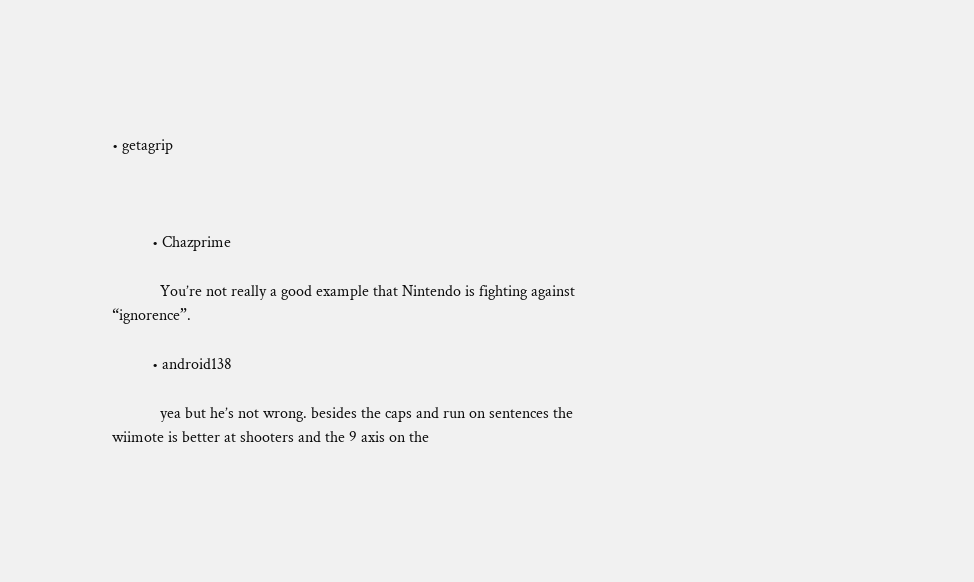• getagrip



          • Chazprime

            You’re not really a good example that Nintendo is fighting against “ignorence”.

          • android138

            yea but he’s not wrong. besides the caps and run on sentences the wiimote is better at shooters and the 9 axis on the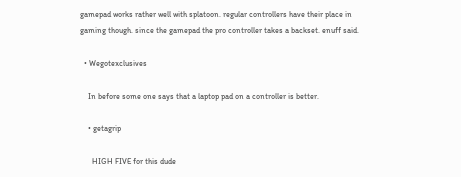gamepad works rather well with splatoon. regular controllers have their place in gaming though. since the gamepad the pro controller takes a backset. enuff said.

  • Wegotexclusives

    In before some one says that a laptop pad on a controller is better.

    • getagrip

      HIGH FIVE for this dude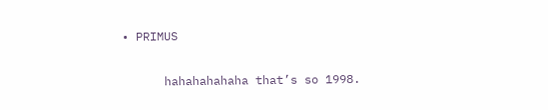• PRIMUS

      hahahahahaha that’s so 1998.